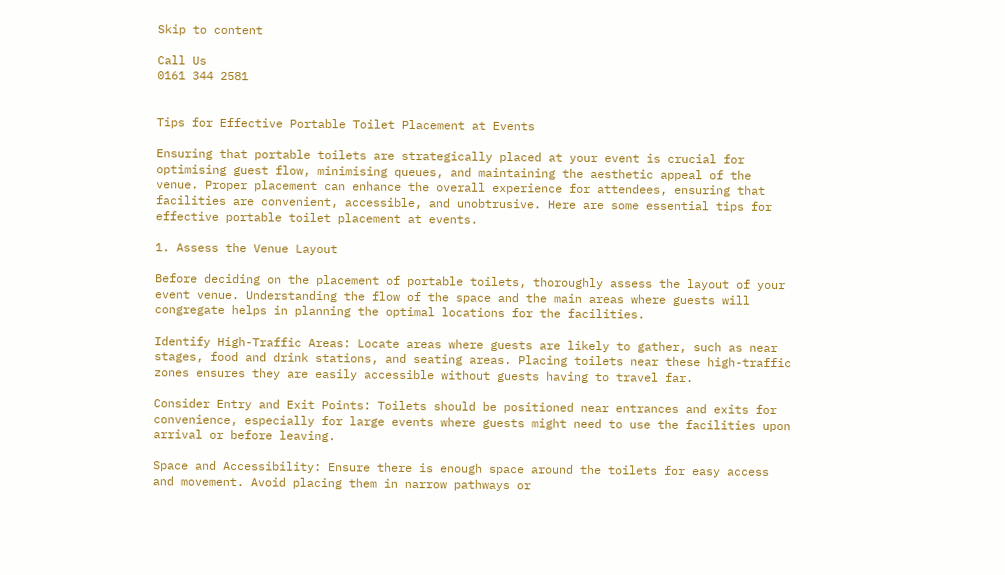Skip to content

Call Us
0161 344 2581


Tips for Effective Portable Toilet Placement at Events

Ensuring that portable toilets are strategically placed at your event is crucial for optimising guest flow, minimising queues, and maintaining the aesthetic appeal of the venue. Proper placement can enhance the overall experience for attendees, ensuring that facilities are convenient, accessible, and unobtrusive. Here are some essential tips for effective portable toilet placement at events.

1. Assess the Venue Layout

Before deciding on the placement of portable toilets, thoroughly assess the layout of your event venue. Understanding the flow of the space and the main areas where guests will congregate helps in planning the optimal locations for the facilities.

Identify High-Traffic Areas: Locate areas where guests are likely to gather, such as near stages, food and drink stations, and seating areas. Placing toilets near these high-traffic zones ensures they are easily accessible without guests having to travel far.

Consider Entry and Exit Points: Toilets should be positioned near entrances and exits for convenience, especially for large events where guests might need to use the facilities upon arrival or before leaving.

Space and Accessibility: Ensure there is enough space around the toilets for easy access and movement. Avoid placing them in narrow pathways or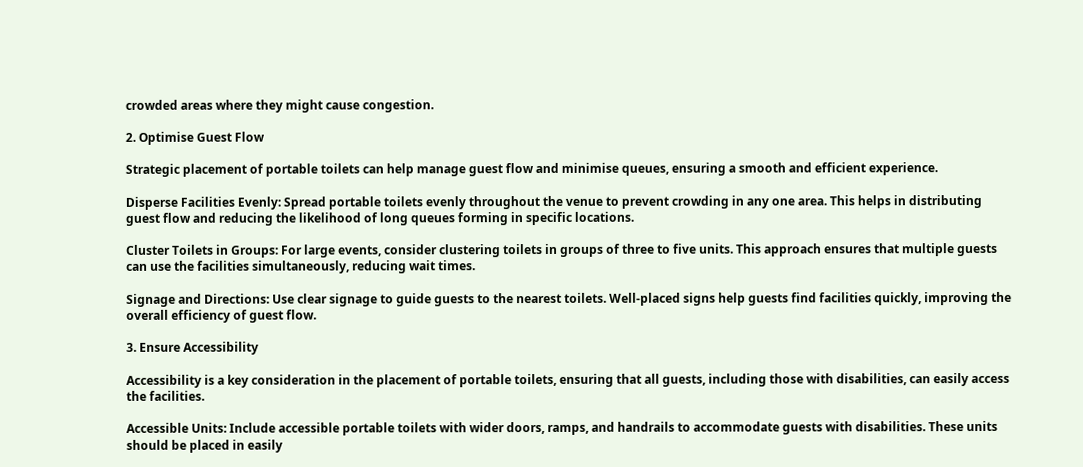crowded areas where they might cause congestion.

2. Optimise Guest Flow

Strategic placement of portable toilets can help manage guest flow and minimise queues, ensuring a smooth and efficient experience.

Disperse Facilities Evenly: Spread portable toilets evenly throughout the venue to prevent crowding in any one area. This helps in distributing guest flow and reducing the likelihood of long queues forming in specific locations.

Cluster Toilets in Groups: For large events, consider clustering toilets in groups of three to five units. This approach ensures that multiple guests can use the facilities simultaneously, reducing wait times.

Signage and Directions: Use clear signage to guide guests to the nearest toilets. Well-placed signs help guests find facilities quickly, improving the overall efficiency of guest flow.

3. Ensure Accessibility

Accessibility is a key consideration in the placement of portable toilets, ensuring that all guests, including those with disabilities, can easily access the facilities.

Accessible Units: Include accessible portable toilets with wider doors, ramps, and handrails to accommodate guests with disabilities. These units should be placed in easily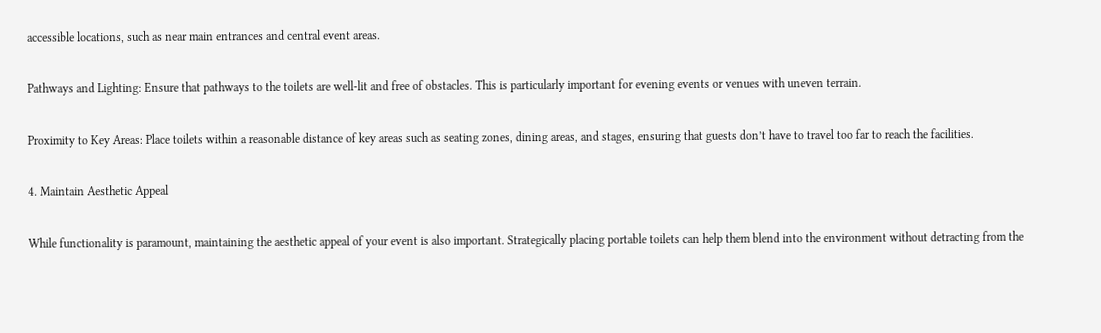accessible locations, such as near main entrances and central event areas.

Pathways and Lighting: Ensure that pathways to the toilets are well-lit and free of obstacles. This is particularly important for evening events or venues with uneven terrain.

Proximity to Key Areas: Place toilets within a reasonable distance of key areas such as seating zones, dining areas, and stages, ensuring that guests don’t have to travel too far to reach the facilities.

4. Maintain Aesthetic Appeal

While functionality is paramount, maintaining the aesthetic appeal of your event is also important. Strategically placing portable toilets can help them blend into the environment without detracting from the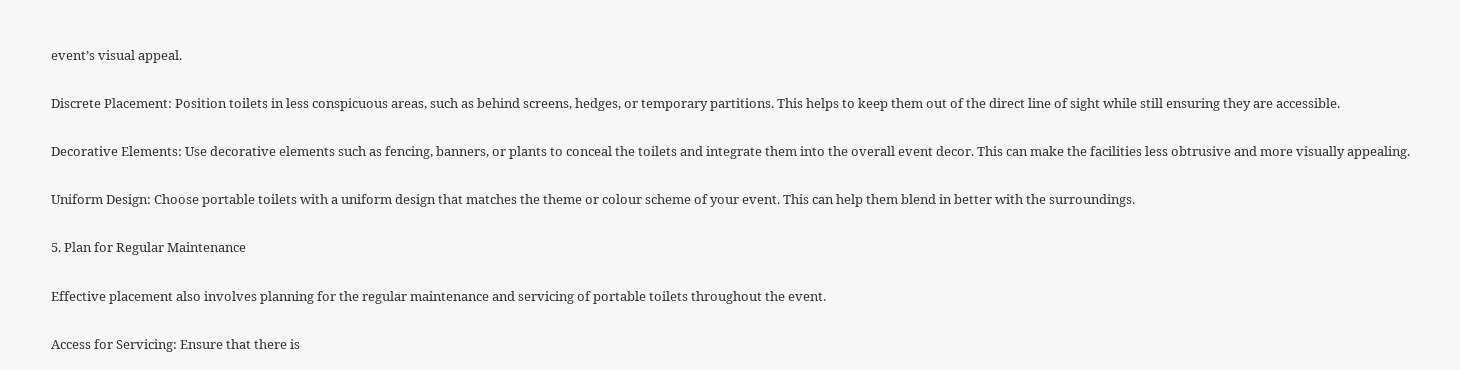event’s visual appeal.

Discrete Placement: Position toilets in less conspicuous areas, such as behind screens, hedges, or temporary partitions. This helps to keep them out of the direct line of sight while still ensuring they are accessible.

Decorative Elements: Use decorative elements such as fencing, banners, or plants to conceal the toilets and integrate them into the overall event decor. This can make the facilities less obtrusive and more visually appealing.

Uniform Design: Choose portable toilets with a uniform design that matches the theme or colour scheme of your event. This can help them blend in better with the surroundings.

5. Plan for Regular Maintenance

Effective placement also involves planning for the regular maintenance and servicing of portable toilets throughout the event.

Access for Servicing: Ensure that there is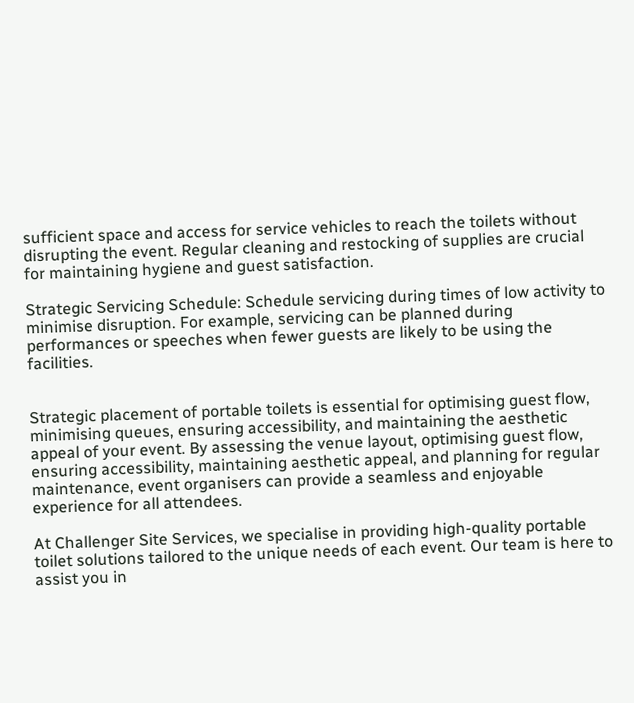sufficient space and access for service vehicles to reach the toilets without disrupting the event. Regular cleaning and restocking of supplies are crucial for maintaining hygiene and guest satisfaction.

Strategic Servicing Schedule: Schedule servicing during times of low activity to minimise disruption. For example, servicing can be planned during performances or speeches when fewer guests are likely to be using the facilities.


Strategic placement of portable toilets is essential for optimising guest flow, minimising queues, ensuring accessibility, and maintaining the aesthetic appeal of your event. By assessing the venue layout, optimising guest flow, ensuring accessibility, maintaining aesthetic appeal, and planning for regular maintenance, event organisers can provide a seamless and enjoyable experience for all attendees.

At Challenger Site Services, we specialise in providing high-quality portable toilet solutions tailored to the unique needs of each event. Our team is here to assist you in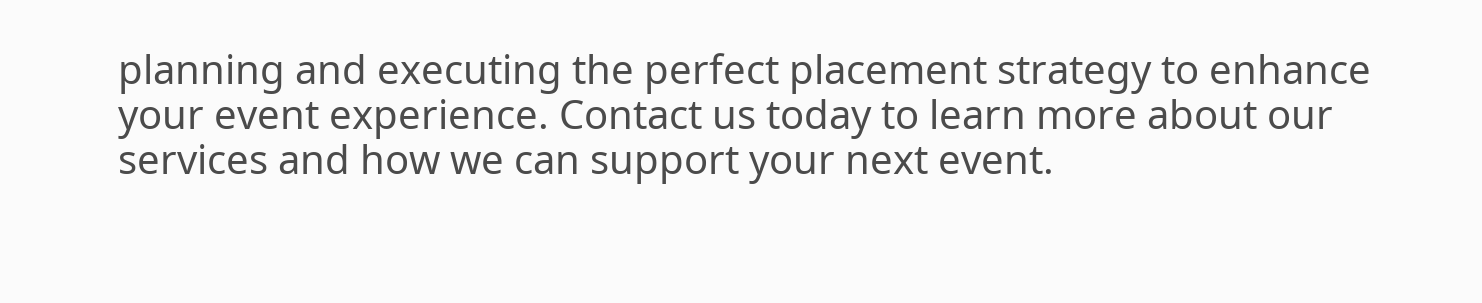planning and executing the perfect placement strategy to enhance your event experience. Contact us today to learn more about our services and how we can support your next event.